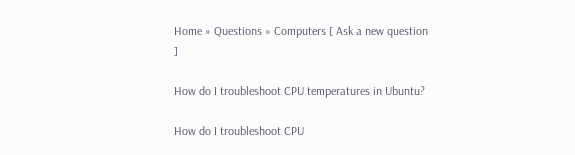Home » Questions » Computers [ Ask a new question ]

How do I troubleshoot CPU temperatures in Ubuntu?

How do I troubleshoot CPU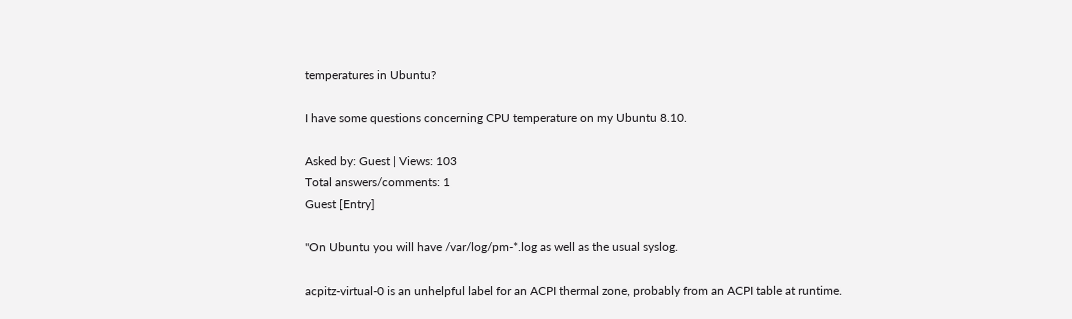temperatures in Ubuntu?

I have some questions concerning CPU temperature on my Ubuntu 8.10.

Asked by: Guest | Views: 103
Total answers/comments: 1
Guest [Entry]

"On Ubuntu you will have /var/log/pm-*.log as well as the usual syslog.

acpitz-virtual-0 is an unhelpful label for an ACPI thermal zone, probably from an ACPI table at runtime.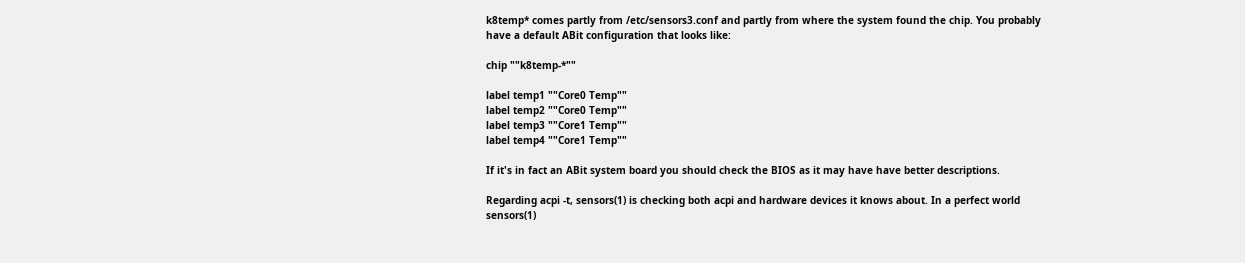k8temp* comes partly from /etc/sensors3.conf and partly from where the system found the chip. You probably have a default ABit configuration that looks like:

chip ""k8temp-*""

label temp1 ""Core0 Temp""
label temp2 ""Core0 Temp""
label temp3 ""Core1 Temp""
label temp4 ""Core1 Temp""

If it's in fact an ABit system board you should check the BIOS as it may have have better descriptions.

Regarding acpi -t, sensors(1) is checking both acpi and hardware devices it knows about. In a perfect world sensors(1)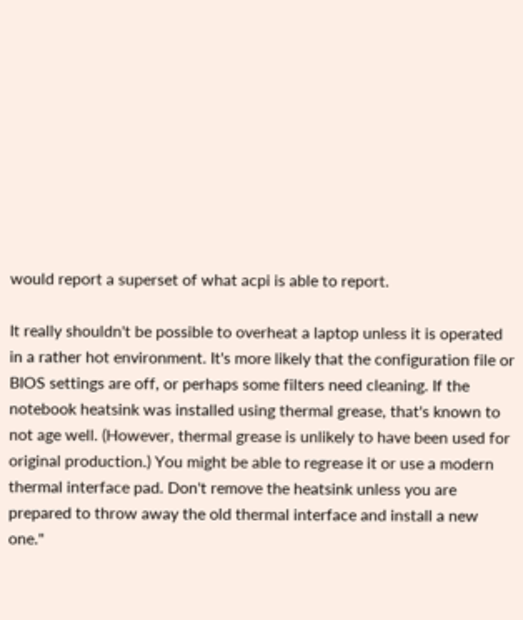would report a superset of what acpi is able to report.

It really shouldn't be possible to overheat a laptop unless it is operated in a rather hot environment. It's more likely that the configuration file or BIOS settings are off, or perhaps some filters need cleaning. If the notebook heatsink was installed using thermal grease, that's known to not age well. (However, thermal grease is unlikely to have been used for original production.) You might be able to regrease it or use a modern thermal interface pad. Don't remove the heatsink unless you are prepared to throw away the old thermal interface and install a new one."